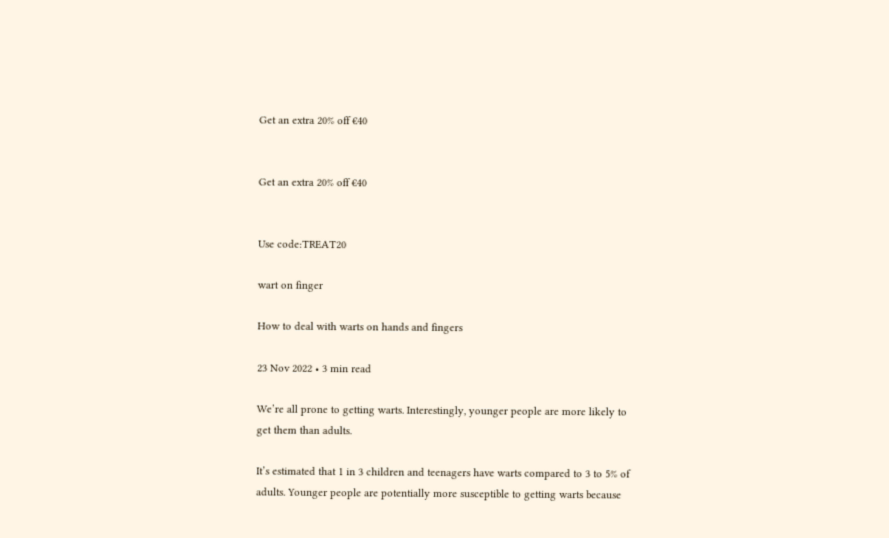Get an extra 20% off €40


Get an extra 20% off €40


Use code:TREAT20

wart on finger

How to deal with warts on hands and fingers

23 Nov 2022 • 3 min read

We’re all prone to getting warts. Interestingly, younger people are more likely to get them than adults.

It’s estimated that 1 in 3 children and teenagers have warts compared to 3 to 5% of adults. Younger people are potentially more susceptible to getting warts because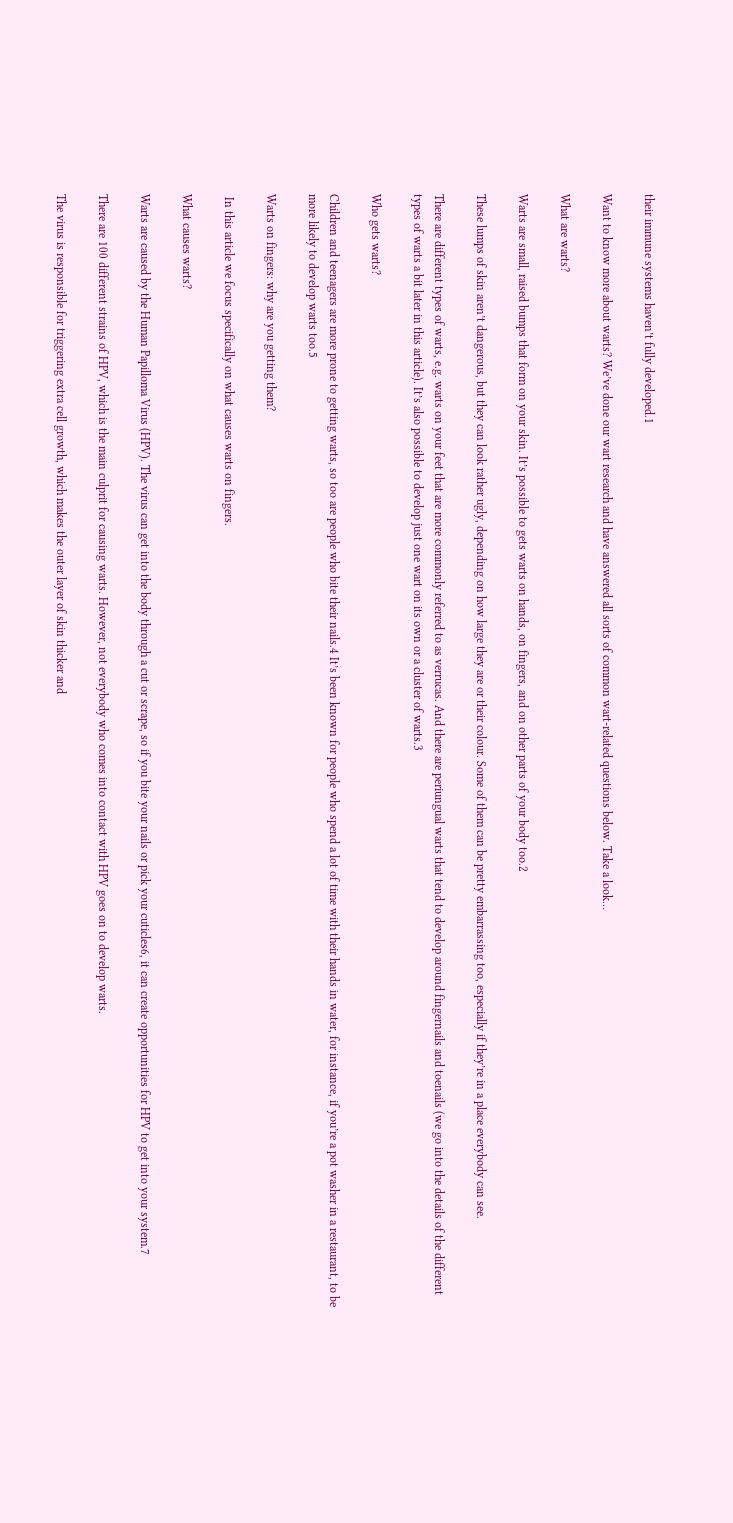their immune systems haven’t fully developed.1

Want to know more about warts? We’ve done our wart research and have answered all sorts of common wart-related questions below. Take a look…

What are warts?

Warts are small, raised bumps that form on your skin. It’s possible to gets warts on hands, on fingers, and on other parts of your body too.2

These lumps of skin aren’t dangerous, but they can look rather ugly, depending on how large they are or their colour. Some of them can be pretty embarrassing too, especially if they’re in a place everybody can see.

There are different types of warts, e.g. warts on your feet that are more commonly referred to as verrucas. And there are periungual warts that tend to develop around fingernails and toenails (we go into the details of the different types of warts a bit later in this article). It’s also possible to develop just one wart on its own or a cluster of warts.3

Who gets warts?

Children and teenagers are more prone to getting warts, so too are people who bite their nails.4 It’s been known for people who spend a lot of time with their hands in water, for instance, if you’re a pot washer in a restaurant, to be more likely to develop warts too.5

Warts on fingers: why are you getting them?

 In this article we focus specifically on what causes warts on fingers.

What causes warts?

Warts are caused by the Human Papilloma Virus (HPV). The virus can get into the body through a cut or scrape, so if you bite your nails or pick your cuticles6, it can create opportunities for HPV to get into your system.7

There are 100 different strains of HPV, which is the main culprit for causing warts. However, not everybody who comes into contact with HPV goes on to develop warts.

The virus is responsible for triggering extra cell growth, which makes the outer layer of skin thicker and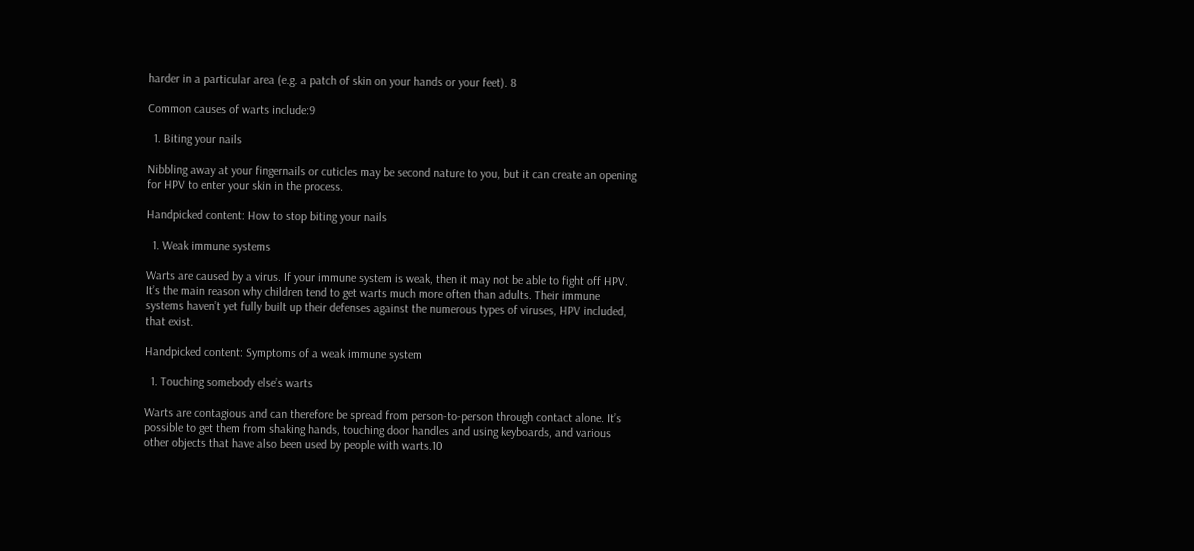harder in a particular area (e.g. a patch of skin on your hands or your feet). 8

Common causes of warts include:9

  1. Biting your nails

Nibbling away at your fingernails or cuticles may be second nature to you, but it can create an opening for HPV to enter your skin in the process.

Handpicked content: How to stop biting your nails

  1. Weak immune systems

Warts are caused by a virus. If your immune system is weak, then it may not be able to fight off HPV. It’s the main reason why children tend to get warts much more often than adults. Their immune systems haven’t yet fully built up their defenses against the numerous types of viruses, HPV included, that exist.

Handpicked content: Symptoms of a weak immune system

  1. Touching somebody else’s warts

Warts are contagious and can therefore be spread from person-to-person through contact alone. It’s possible to get them from shaking hands, touching door handles and using keyboards, and various other objects that have also been used by people with warts.10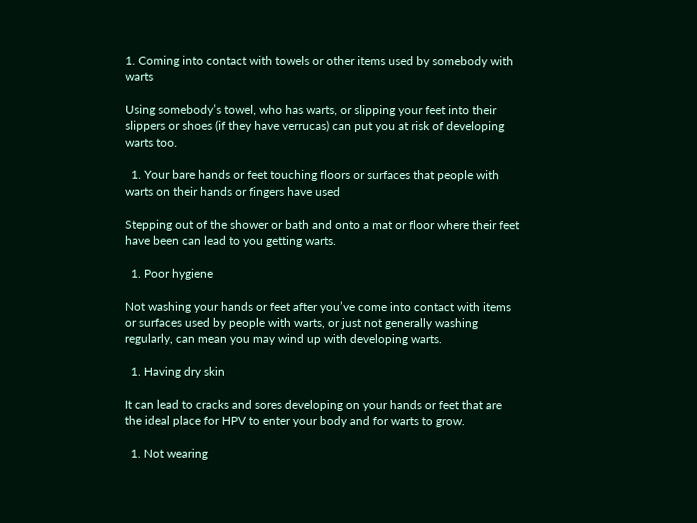1. Coming into contact with towels or other items used by somebody with warts

Using somebody’s towel, who has warts, or slipping your feet into their slippers or shoes (if they have verrucas) can put you at risk of developing warts too.

  1. Your bare hands or feet touching floors or surfaces that people with warts on their hands or fingers have used

Stepping out of the shower or bath and onto a mat or floor where their feet have been can lead to you getting warts.

  1. Poor hygiene

Not washing your hands or feet after you’ve come into contact with items or surfaces used by people with warts, or just not generally washing regularly, can mean you may wind up with developing warts.

  1. Having dry skin

It can lead to cracks and sores developing on your hands or feet that are the ideal place for HPV to enter your body and for warts to grow.

  1. Not wearing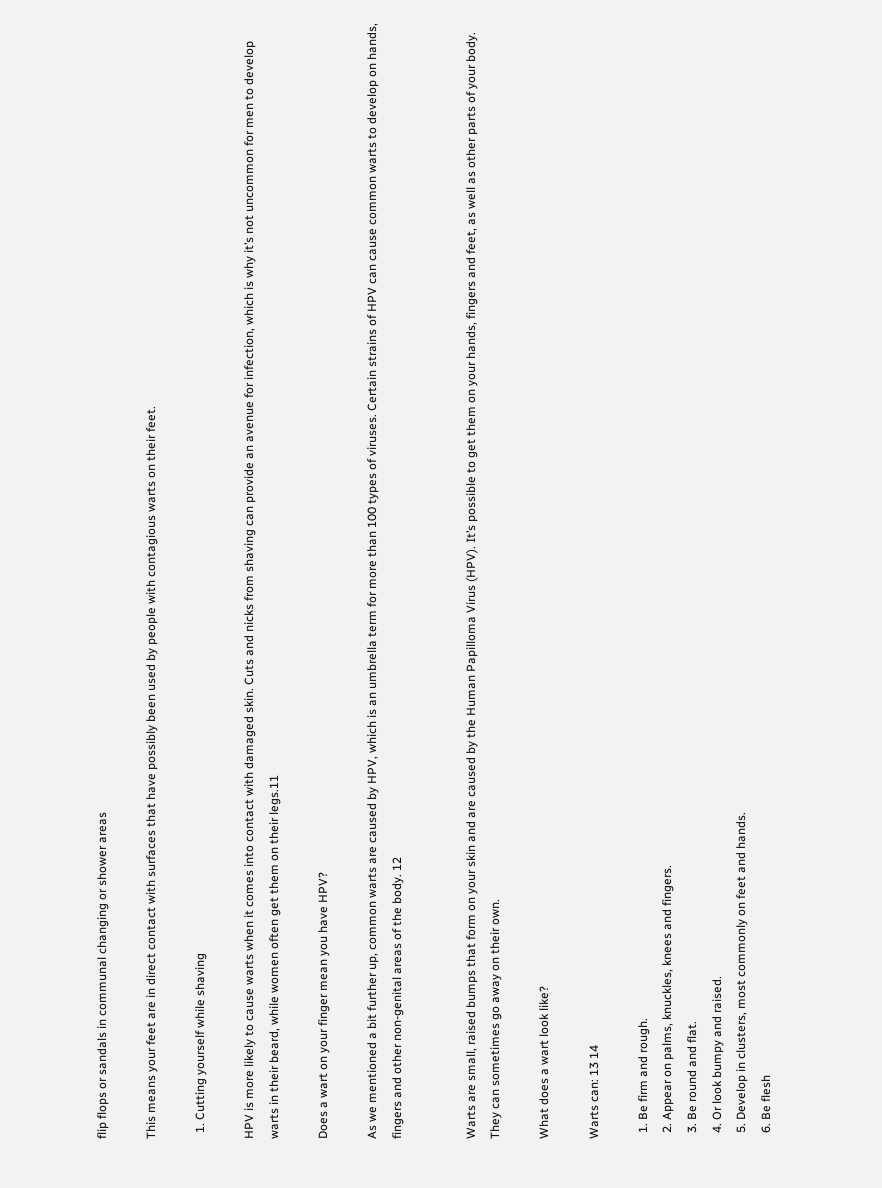flip flops or sandals in communal changing or shower areas

This means your feet are in direct contact with surfaces that have possibly been used by people with contagious warts on their feet.

  1. Cutting yourself while shaving

HPV is more likely to cause warts when it comes into contact with damaged skin. Cuts and nicks from shaving can provide an avenue for infection, which is why it’s not uncommon for men to develop warts in their beard, while women often get them on their legs.11

Does a wart on your finger mean you have HPV?

As we mentioned a bit further up, common warts are caused by HPV, which is an umbrella term for more than 100 types of viruses. Certain strains of HPV can cause common warts to develop on hands, fingers and other non-genital areas of the body. 12


Warts are small, raised bumps that form on your skin and are caused by the Human Papilloma Virus (HPV). It’s possible to get them on your hands, fingers and feet, as well as other parts of your body. They can sometimes go away on their own.

What does a wart look like?

Warts can: 13 14

  1. Be firm and rough.
  2. Appear on palms, knuckles, knees and fingers.
  3. Be round and flat.
  4. Or look bumpy and raised.
  5. Develop in clusters, most commonly on feet and hands.
  6. Be flesh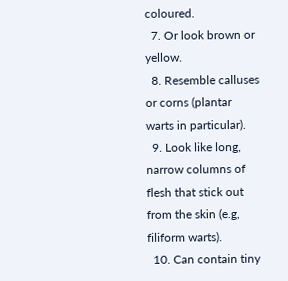coloured.
  7. Or look brown or yellow.
  8. Resemble calluses or corns (plantar warts in particular).
  9. Look like long, narrow columns of flesh that stick out from the skin (e.g, filiform warts).
  10. Can contain tiny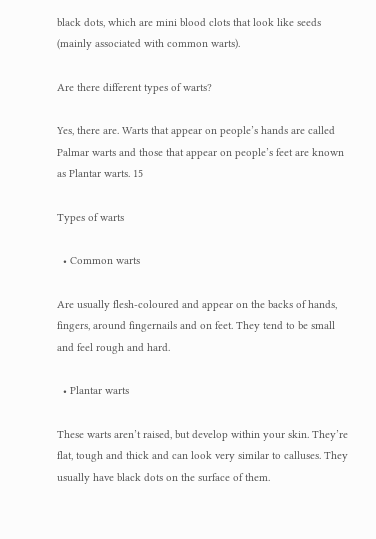black dots, which are mini blood clots that look like seeds (mainly associated with common warts).

Are there different types of warts?

Yes, there are. Warts that appear on people’s hands are called Palmar warts and those that appear on people’s feet are known as Plantar warts. 15

Types of warts

  • Common warts

Are usually flesh-coloured and appear on the backs of hands, fingers, around fingernails and on feet. They tend to be small and feel rough and hard.

  • Plantar warts

These warts aren’t raised, but develop within your skin. They’re flat, tough and thick and can look very similar to calluses. They usually have black dots on the surface of them.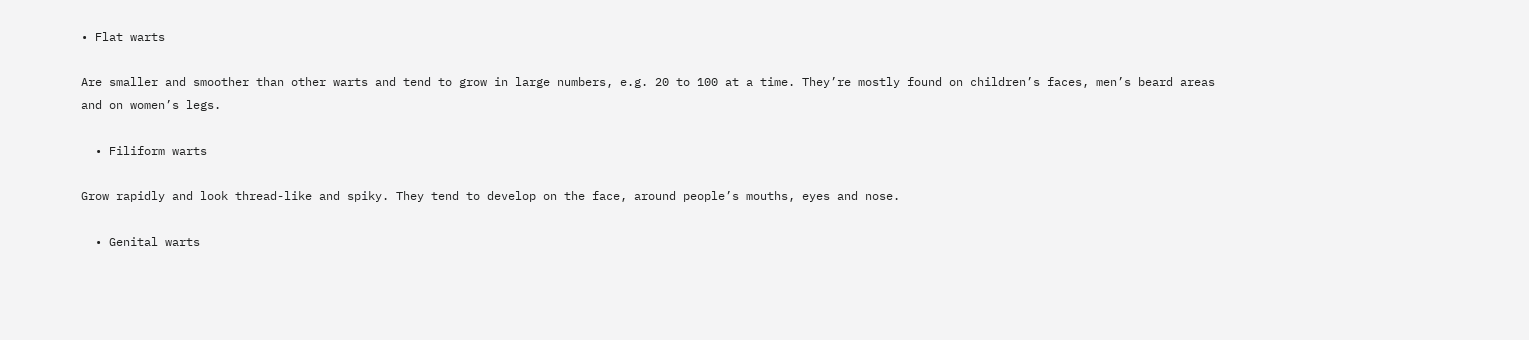• Flat warts

Are smaller and smoother than other warts and tend to grow in large numbers, e.g. 20 to 100 at a time. They’re mostly found on children’s faces, men’s beard areas and on women’s legs.

  • Filiform warts

Grow rapidly and look thread-like and spiky. They tend to develop on the face, around people’s mouths, eyes and nose.

  • Genital warts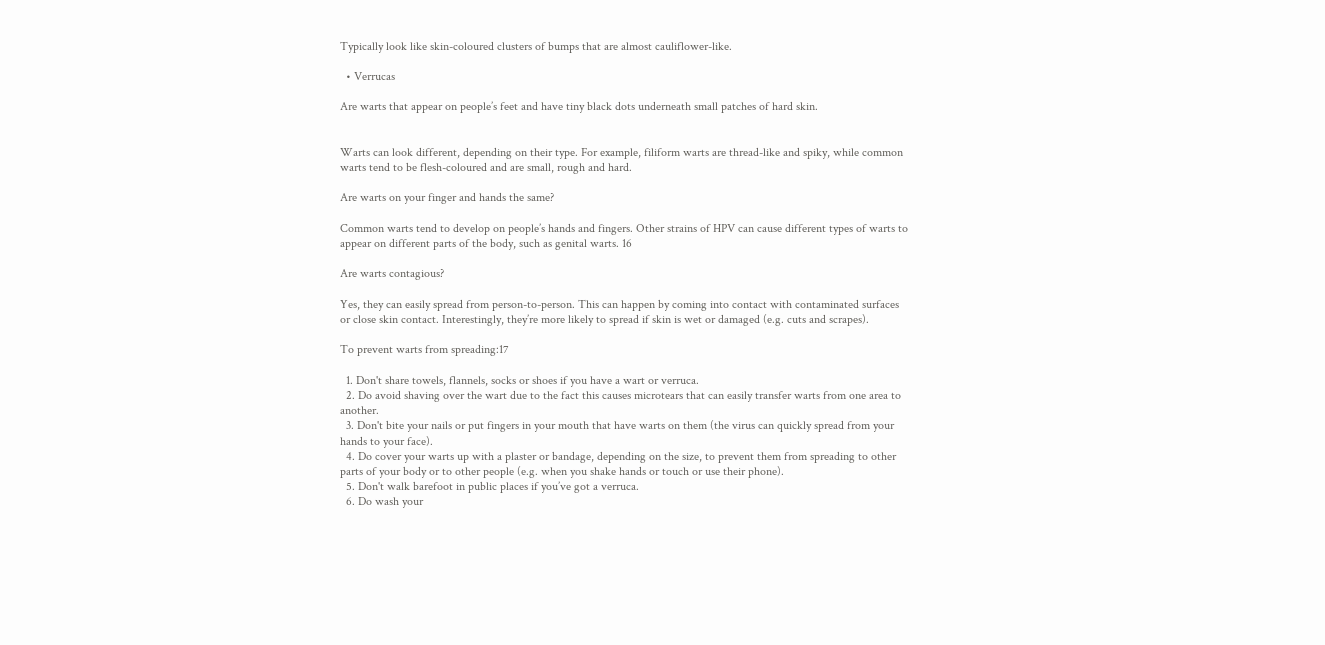Typically look like skin-coloured clusters of bumps that are almost cauliflower-like.

  • Verrucas

Are warts that appear on people’s feet and have tiny black dots underneath small patches of hard skin.


Warts can look different, depending on their type. For example, filiform warts are thread-like and spiky, while common warts tend to be flesh-coloured and are small, rough and hard.

Are warts on your finger and hands the same?

Common warts tend to develop on people’s hands and fingers. Other strains of HPV can cause different types of warts to appear on different parts of the body, such as genital warts. 16

Are warts contagious?

Yes, they can easily spread from person-to-person. This can happen by coming into contact with contaminated surfaces or close skin contact. Interestingly, they’re more likely to spread if skin is wet or damaged (e.g. cuts and scrapes).

To prevent warts from spreading:17

  1. Don't share towels, flannels, socks or shoes if you have a wart or verruca.
  2. Do avoid shaving over the wart due to the fact this causes microtears that can easily transfer warts from one area to another.
  3. Don't bite your nails or put fingers in your mouth that have warts on them (the virus can quickly spread from your hands to your face).
  4. Do cover your warts up with a plaster or bandage, depending on the size, to prevent them from spreading to other parts of your body or to other people (e.g. when you shake hands or touch or use their phone).
  5. Don't walk barefoot in public places if you’ve got a verruca.
  6. Do wash your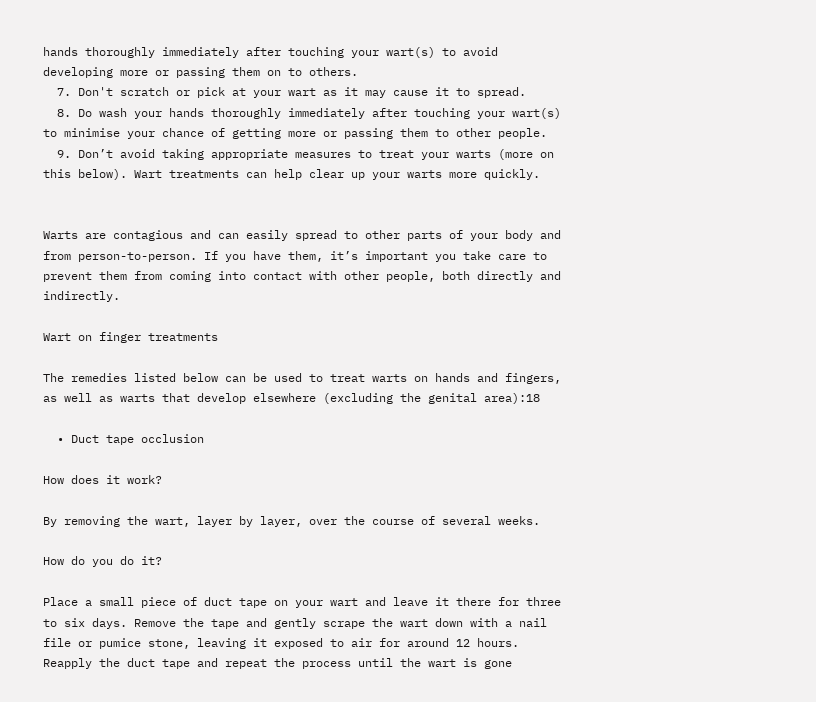hands thoroughly immediately after touching your wart(s) to avoid developing more or passing them on to others.
  7. Don't scratch or pick at your wart as it may cause it to spread.
  8. Do wash your hands thoroughly immediately after touching your wart(s) to minimise your chance of getting more or passing them to other people.
  9. Don’t avoid taking appropriate measures to treat your warts (more on this below). Wart treatments can help clear up your warts more quickly.


Warts are contagious and can easily spread to other parts of your body and from person-to-person. If you have them, it’s important you take care to prevent them from coming into contact with other people, both directly and indirectly.

Wart on finger treatments

The remedies listed below can be used to treat warts on hands and fingers, as well as warts that develop elsewhere (excluding the genital area):18

  • Duct tape occlusion

How does it work?

By removing the wart, layer by layer, over the course of several weeks.

How do you do it?

Place a small piece of duct tape on your wart and leave it there for three to six days. Remove the tape and gently scrape the wart down with a nail file or pumice stone, leaving it exposed to air for around 12 hours. Reapply the duct tape and repeat the process until the wart is gone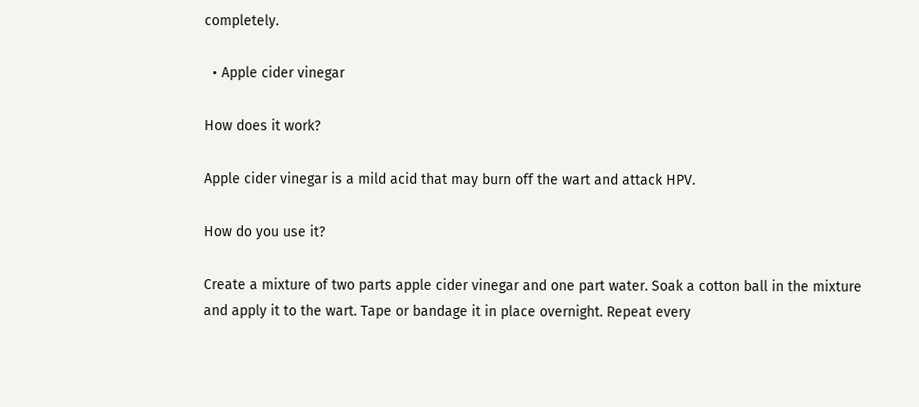completely.

  • Apple cider vinegar

How does it work?

Apple cider vinegar is a mild acid that may burn off the wart and attack HPV.

How do you use it?

Create a mixture of two parts apple cider vinegar and one part water. Soak a cotton ball in the mixture and apply it to the wart. Tape or bandage it in place overnight. Repeat every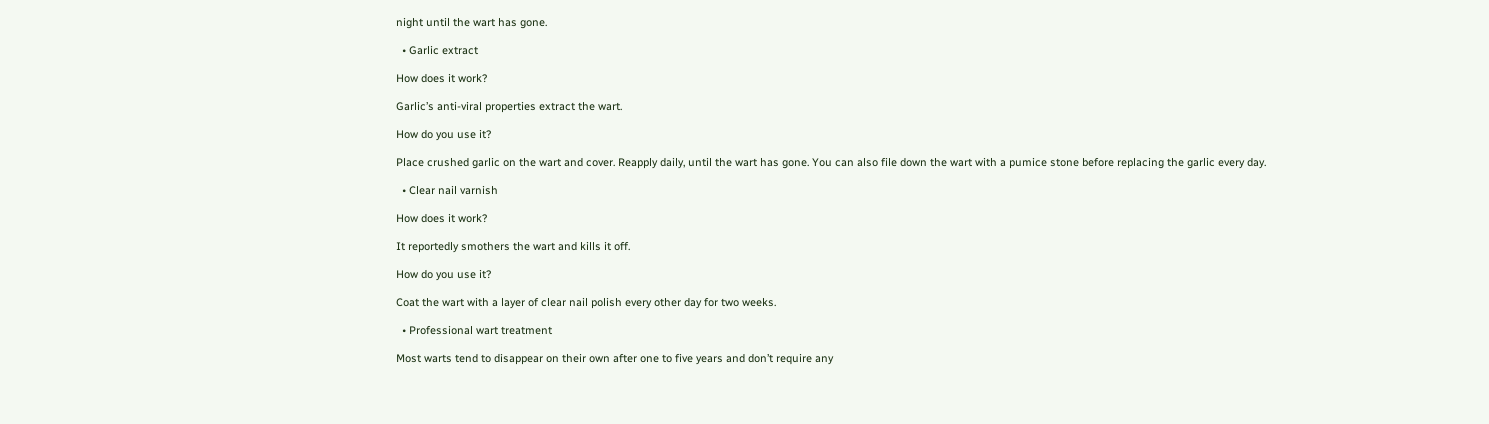night until the wart has gone.

  • Garlic extract

How does it work?

Garlic’s anti-viral properties extract the wart.

How do you use it?

Place crushed garlic on the wart and cover. Reapply daily, until the wart has gone. You can also file down the wart with a pumice stone before replacing the garlic every day.

  • Clear nail varnish

How does it work?

It reportedly smothers the wart and kills it off.

How do you use it?

Coat the wart with a layer of clear nail polish every other day for two weeks.

  • Professional wart treatment

Most warts tend to disappear on their own after one to five years and don’t require any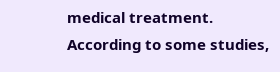medical treatment. According to some studies,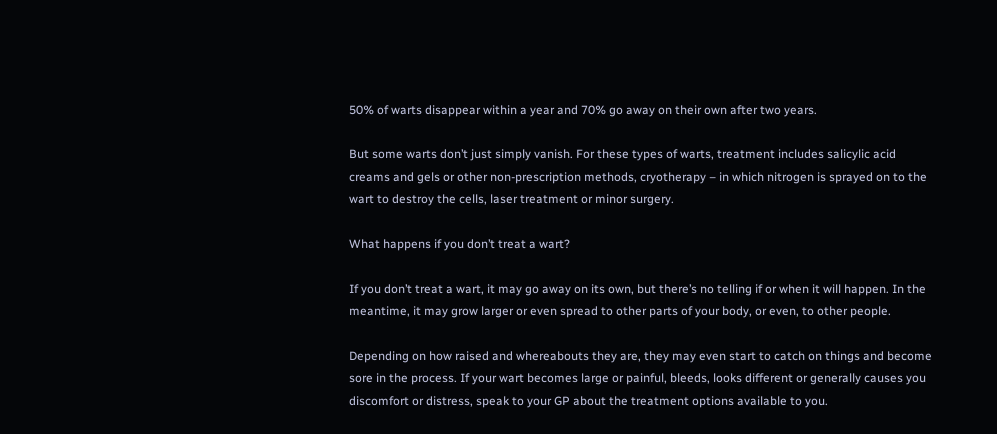50% of warts disappear within a year and 70% go away on their own after two years.

But some warts don’t just simply vanish. For these types of warts, treatment includes salicylic acid creams and gels or other non-prescription methods, cryotherapy – in which nitrogen is sprayed on to the wart to destroy the cells, laser treatment or minor surgery.

What happens if you don’t treat a wart?

If you don’t treat a wart, it may go away on its own, but there’s no telling if or when it will happen. In the meantime, it may grow larger or even spread to other parts of your body, or even, to other people.

Depending on how raised and whereabouts they are, they may even start to catch on things and become sore in the process. If your wart becomes large or painful, bleeds, looks different or generally causes you discomfort or distress, speak to your GP about the treatment options available to you.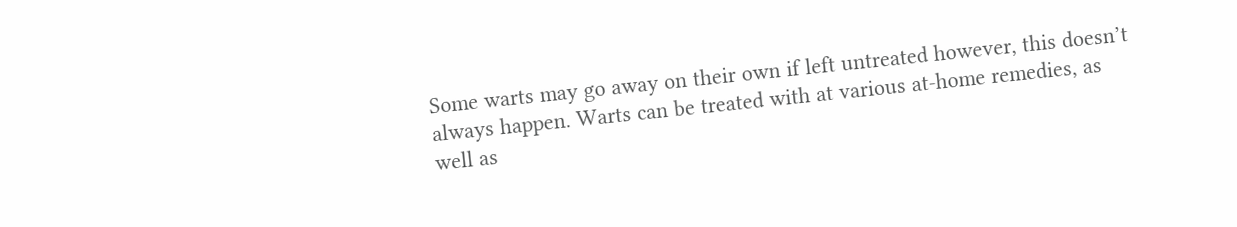Some warts may go away on their own if left untreated however, this doesn’t always happen. Warts can be treated with at various at-home remedies, as well as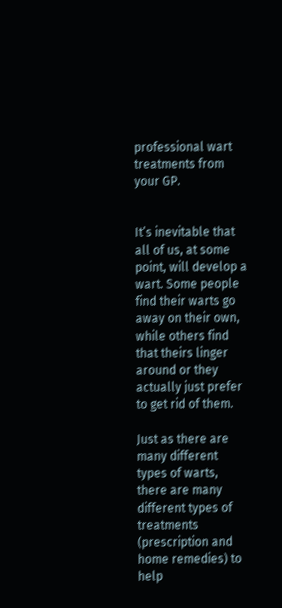professional wart treatments from your GP.


It’s inevitable that all of us, at some point, will develop a wart. Some people find their warts go away on their own, while others find that theirs linger around or they actually just prefer to get rid of them.

Just as there are many different types of warts, there are many different types of treatments (prescription and home remedies) to help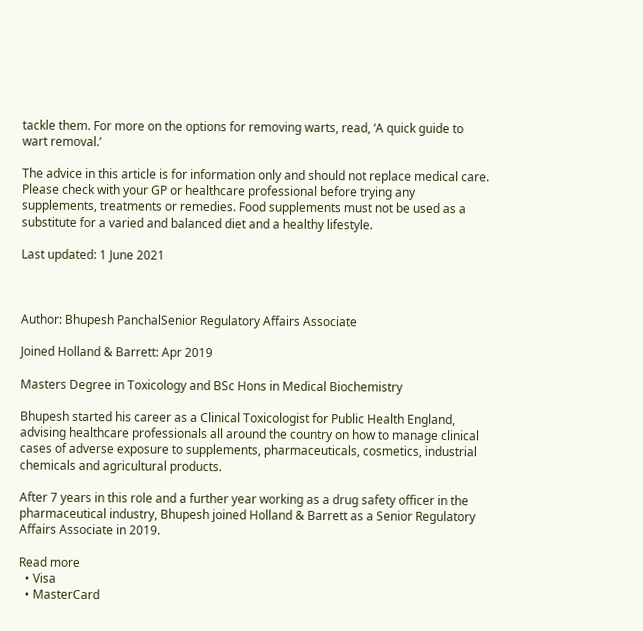tackle them. For more on the options for removing warts, read, ‘A quick guide to wart removal.’

The advice in this article is for information only and should not replace medical care. Please check with your GP or healthcare professional before trying any supplements, treatments or remedies. Food supplements must not be used as a substitute for a varied and balanced diet and a healthy lifestyle.

Last updated: 1 June 2021



Author: Bhupesh PanchalSenior Regulatory Affairs Associate

Joined Holland & Barrett: Apr 2019

Masters Degree in Toxicology and BSc Hons in Medical Biochemistry

Bhupesh started his career as a Clinical Toxicologist for Public Health England, advising healthcare professionals all around the country on how to manage clinical cases of adverse exposure to supplements, pharmaceuticals, cosmetics, industrial chemicals and agricultural products.

After 7 years in this role and a further year working as a drug safety officer in the pharmaceutical industry, Bhupesh joined Holland & Barrett as a Senior Regulatory Affairs Associate in 2019.

Read more
  • Visa
  • MasterCard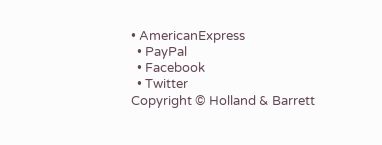• AmericanExpress
  • PayPal
  • Facebook
  • Twitter
Copyright © Holland & Barrett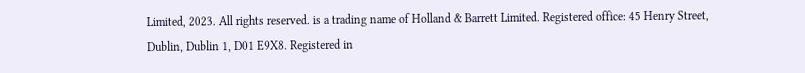Limited, 2023. All rights reserved. is a trading name of Holland & Barrett Limited. Registered office: 45 Henry Street, Dublin, Dublin 1, D01 E9X8. Registered in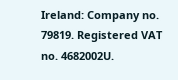Ireland: Company no. 79819. Registered VAT no. 4682002U.